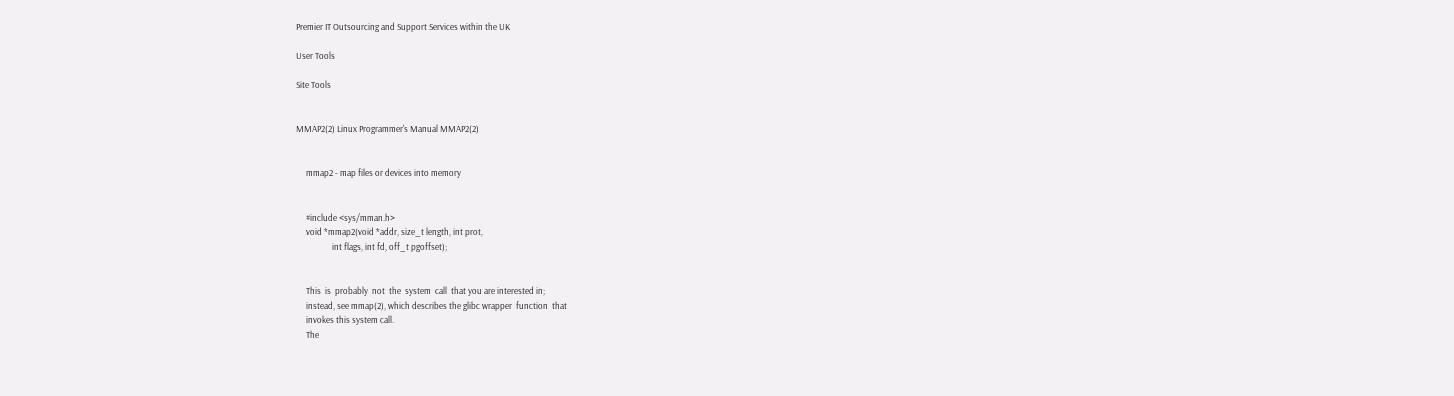Premier IT Outsourcing and Support Services within the UK

User Tools

Site Tools


MMAP2(2) Linux Programmer's Manual MMAP2(2)


     mmap2 - map files or devices into memory


     #include <sys/mman.h>
     void *mmap2(void *addr, size_t length, int prot,
                  int flags, int fd, off_t pgoffset);


     This  is  probably  not  the  system  call  that you are interested in;
     instead, see mmap(2), which describes the glibc wrapper  function  that
     invokes this system call.
     The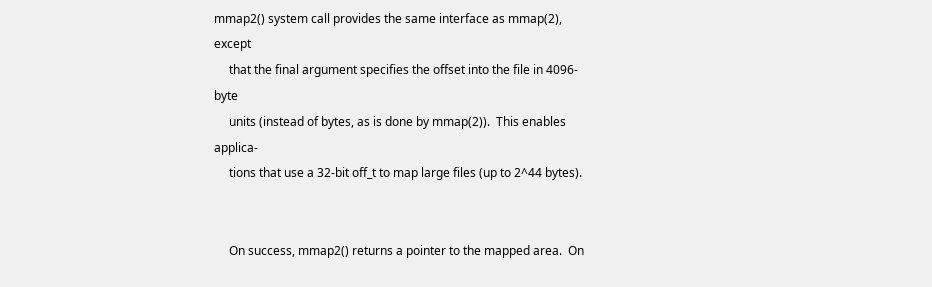mmap2() system call provides the same interface as mmap(2), except
     that the final argument specifies the offset into the file in 4096-byte
     units (instead of bytes, as is done by mmap(2)).  This enables applica-
     tions that use a 32-bit off_t to map large files (up to 2^44 bytes).


     On success, mmap2() returns a pointer to the mapped area.  On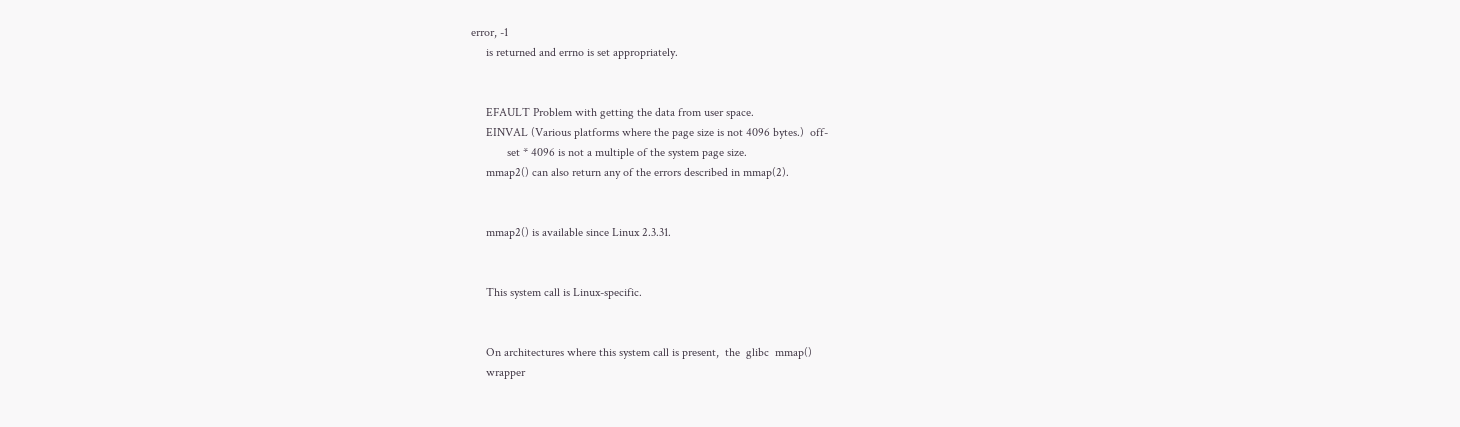error, -1
     is returned and errno is set appropriately.


     EFAULT Problem with getting the data from user space.
     EINVAL (Various platforms where the page size is not 4096 bytes.)  off-
            set * 4096 is not a multiple of the system page size.
     mmap2() can also return any of the errors described in mmap(2).


     mmap2() is available since Linux 2.3.31.


     This system call is Linux-specific.


     On architectures where this system call is present,  the  glibc  mmap()
     wrapper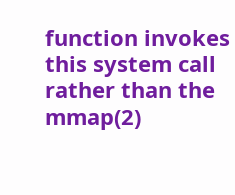function invokes this system call rather than the mmap(2)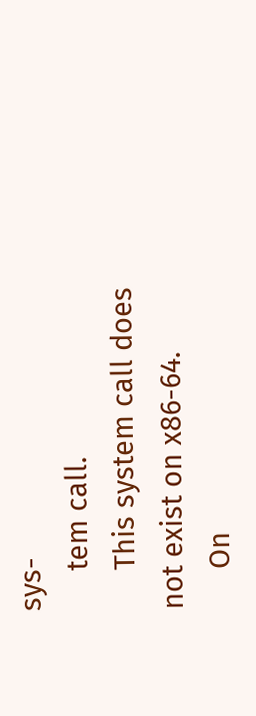sys-
     tem call.
     This system call does not exist on x86-64.
     On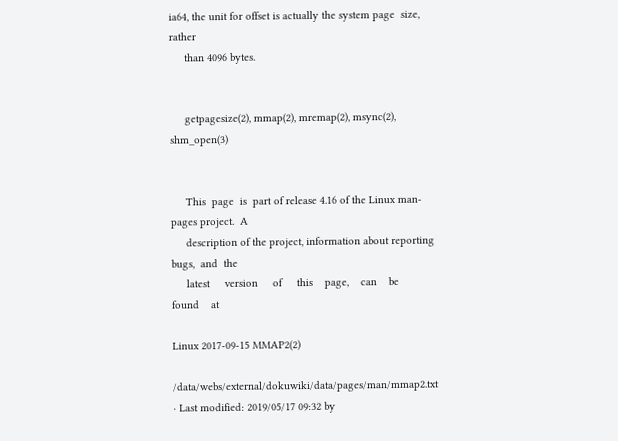ia64, the unit for offset is actually the system page  size,  rather
     than 4096 bytes.


     getpagesize(2), mmap(2), mremap(2), msync(2), shm_open(3)


     This  page  is  part of release 4.16 of the Linux man-pages project.  A
     description of the project, information about reporting bugs,  and  the
     latest     version     of     this    page,    can    be    found    at

Linux 2017-09-15 MMAP2(2)

/data/webs/external/dokuwiki/data/pages/man/mmap2.txt · Last modified: 2019/05/17 09:32 by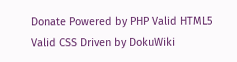Donate Powered by PHP Valid HTML5 Valid CSS Driven by DokuWiki